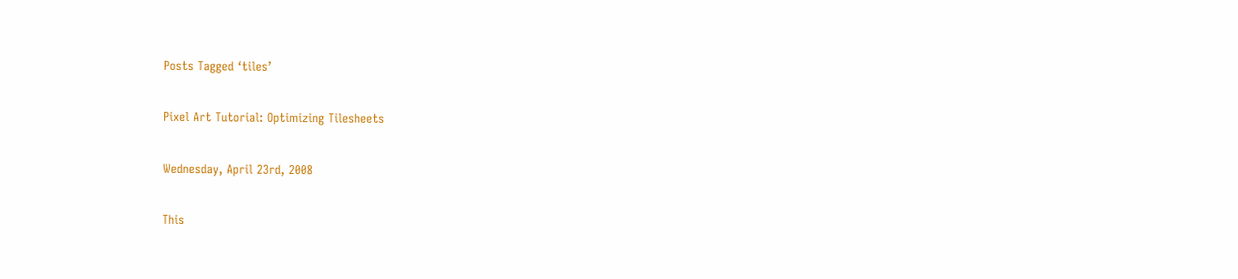Posts Tagged ‘tiles’

Pixel Art Tutorial: Optimizing Tilesheets

Wednesday, April 23rd, 2008

This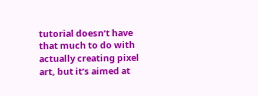tutorial doesn’t have that much to do with actually creating pixel art, but it’s aimed at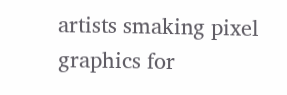artists smaking pixel graphics for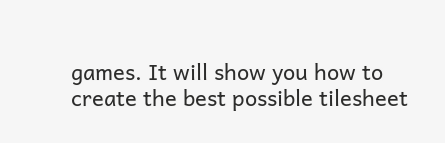games. It will show you how to create the best possible tilesheet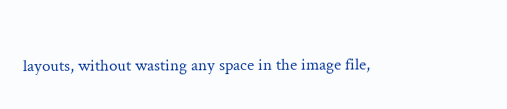layouts, without wasting any space in the image file,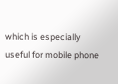which is especially useful for mobile phone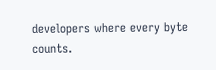developers where every byte counts.